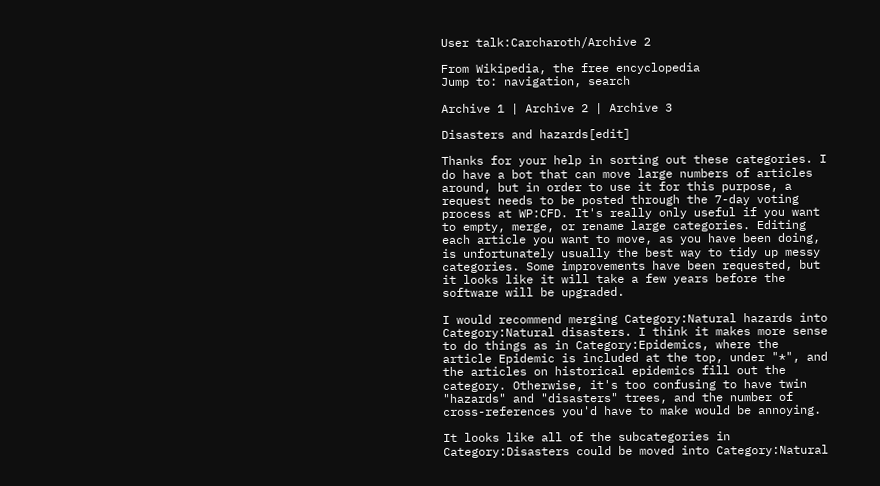User talk:Carcharoth/Archive 2

From Wikipedia, the free encyclopedia
Jump to: navigation, search

Archive 1 | Archive 2 | Archive 3

Disasters and hazards[edit]

Thanks for your help in sorting out these categories. I do have a bot that can move large numbers of articles around, but in order to use it for this purpose, a request needs to be posted through the 7-day voting process at WP:CFD. It's really only useful if you want to empty, merge, or rename large categories. Editing each article you want to move, as you have been doing, is unfortunately usually the best way to tidy up messy categories. Some improvements have been requested, but it looks like it will take a few years before the software will be upgraded.

I would recommend merging Category:Natural hazards into Category:Natural disasters. I think it makes more sense to do things as in Category:Epidemics, where the article Epidemic is included at the top, under "*", and the articles on historical epidemics fill out the category. Otherwise, it's too confusing to have twin "hazards" and "disasters" trees, and the number of cross-references you'd have to make would be annoying.

It looks like all of the subcategories in Category:Disasters could be moved into Category:Natural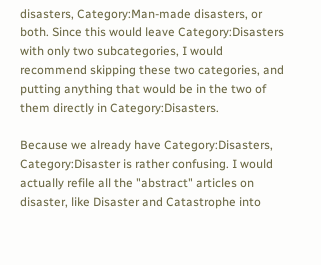disasters, Category:Man-made disasters, or both. Since this would leave Category:Disasters with only two subcategories, I would recommend skipping these two categories, and putting anything that would be in the two of them directly in Category:Disasters.

Because we already have Category:Disasters, Category:Disaster is rather confusing. I would actually refile all the "abstract" articles on disaster, like Disaster and Catastrophe into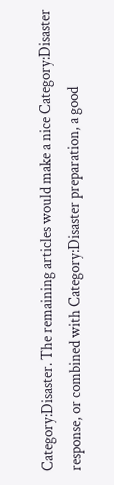Category:Disaster. The remaining articles would make a nice Category:Disaster response, or combined with Category:Disaster preparation, a good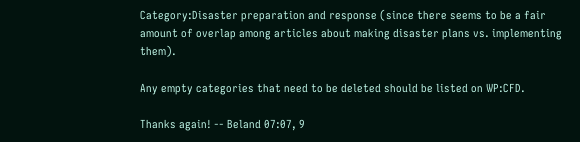Category:Disaster preparation and response (since there seems to be a fair amount of overlap among articles about making disaster plans vs. implementing them).

Any empty categories that need to be deleted should be listed on WP:CFD.

Thanks again! -- Beland 07:07, 9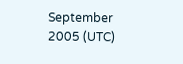September 2005 (UTC)